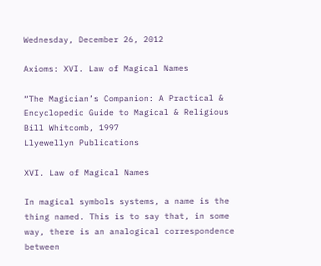Wednesday, December 26, 2012

Axioms: XVI. Law of Magical Names

“The Magician’s Companion: A Practical & Encyclopedic Guide to Magical & Religious
Bill Whitcomb, 1997
Llyewellyn Publications

XVI. Law of Magical Names

In magical symbols systems, a name is the thing named. This is to say that, in some
way, there is an analogical correspondence between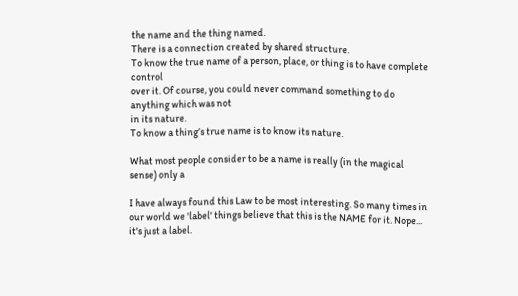the name and the thing named.
There is a connection created by shared structure.
To know the true name of a person, place, or thing is to have complete control
over it. Of course, you could never command something to do anything which was not
in its nature.
To know a thing’s true name is to know its nature.

What most people consider to be a name is really (in the magical sense) only a

I have always found this Law to be most interesting. So many times in our world we 'label' things believe that this is the NAME for it. Nope... it's just a label.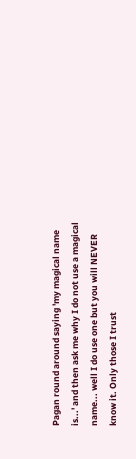Pagan round around saying 'my magical name is...' and then ask me why I do not use a magical name... well I do use one but you will NEVER know it. Only those I trust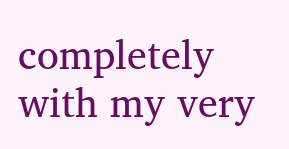completely with my very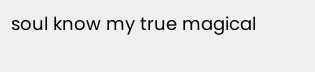soul know my true magical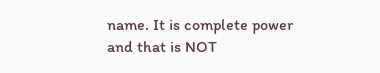name. It is complete power and that is NOT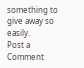something to give away so easily.
Post a Comment